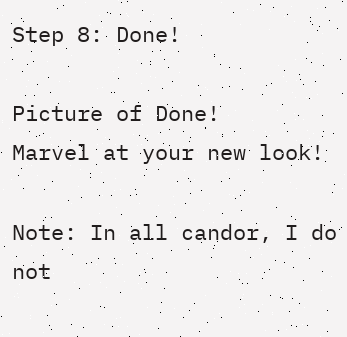Step 8: Done!

Picture of Done!
Marvel at your new look!

Note: In all candor, I do not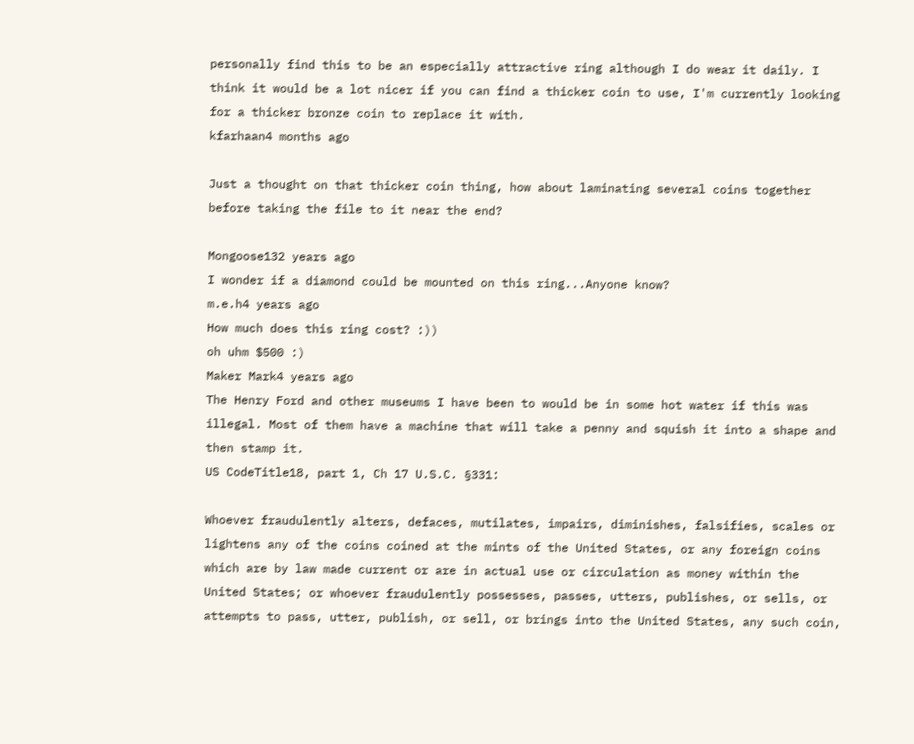personally find this to be an especially attractive ring although I do wear it daily. I think it would be a lot nicer if you can find a thicker coin to use, I'm currently looking for a thicker bronze coin to replace it with.
kfarhaan4 months ago

Just a thought on that thicker coin thing, how about laminating several coins together before taking the file to it near the end?

Mongoose132 years ago
I wonder if a diamond could be mounted on this ring...Anyone know?
m.e.h4 years ago
How much does this ring cost? :))
oh uhm $500 :)
Maker Mark4 years ago
The Henry Ford and other museums I have been to would be in some hot water if this was illegal. Most of them have a machine that will take a penny and squish it into a shape and then stamp it.
US CodeTitle18, part 1, Ch 17 U.S.C. §331:

Whoever fraudulently alters, defaces, mutilates, impairs, diminishes, falsifies, scales or lightens any of the coins coined at the mints of the United States, or any foreign coins which are by law made current or are in actual use or circulation as money within the United States; or whoever fraudulently possesses, passes, utters, publishes, or sells, or attempts to pass, utter, publish, or sell, or brings into the United States, any such coin,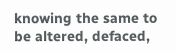knowing the same to be altered, defaced,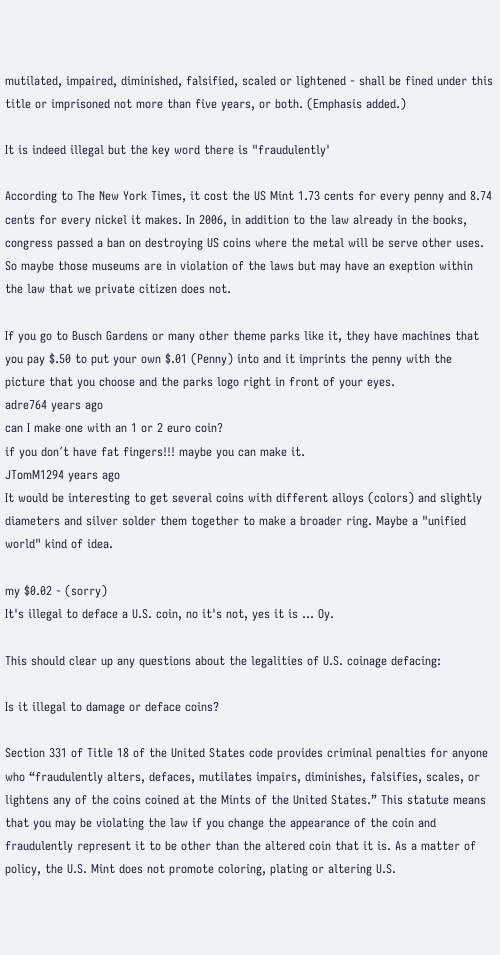mutilated, impaired, diminished, falsified, scaled or lightened - shall be fined under this title or imprisoned not more than five years, or both. (Emphasis added.)

It is indeed illegal but the key word there is "fraudulently'

According to The New York Times, it cost the US Mint 1.73 cents for every penny and 8.74 cents for every nickel it makes. In 2006, in addition to the law already in the books, congress passed a ban on destroying US coins where the metal will be serve other uses. So maybe those museums are in violation of the laws but may have an exeption within the law that we private citizen does not.

If you go to Busch Gardens or many other theme parks like it, they have machines that you pay $.50 to put your own $.01 (Penny) into and it imprints the penny with the picture that you choose and the parks logo right in front of your eyes.
adre764 years ago
can I make one with an 1 or 2 euro coin?
if you don´t have fat fingers!!! maybe you can make it.
JTomM1294 years ago
It would be interesting to get several coins with different alloys (colors) and slightly diameters and silver solder them together to make a broader ring. Maybe a "unified world" kind of idea.

my $0.02 - (sorry)
It's illegal to deface a U.S. coin, no it's not, yes it is ... Oy.

This should clear up any questions about the legalities of U.S. coinage defacing:

Is it illegal to damage or deface coins?

Section 331 of Title 18 of the United States code provides criminal penalties for anyone who “fraudulently alters, defaces, mutilates impairs, diminishes, falsifies, scales, or lightens any of the coins coined at the Mints of the United States.” This statute means that you may be violating the law if you change the appearance of the coin and fraudulently represent it to be other than the altered coin that it is. As a matter of policy, the U.S. Mint does not promote coloring, plating or altering U.S.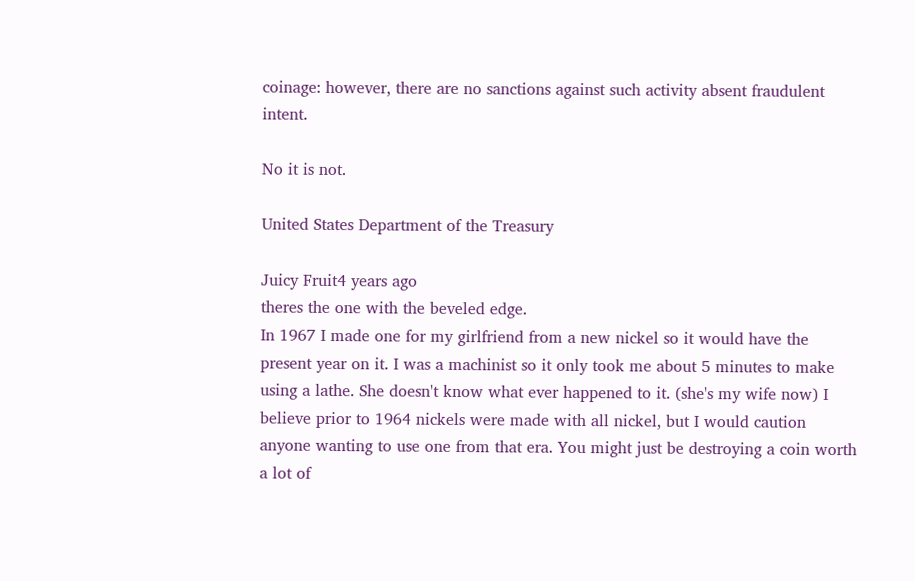coinage: however, there are no sanctions against such activity absent fraudulent intent.

No it is not.

United States Department of the Treasury

Juicy Fruit4 years ago
theres the one with the beveled edge.
In 1967 I made one for my girlfriend from a new nickel so it would have the present year on it. I was a machinist so it only took me about 5 minutes to make using a lathe. She doesn't know what ever happened to it. (she's my wife now) I believe prior to 1964 nickels were made with all nickel, but I would caution anyone wanting to use one from that era. You might just be destroying a coin worth a lot of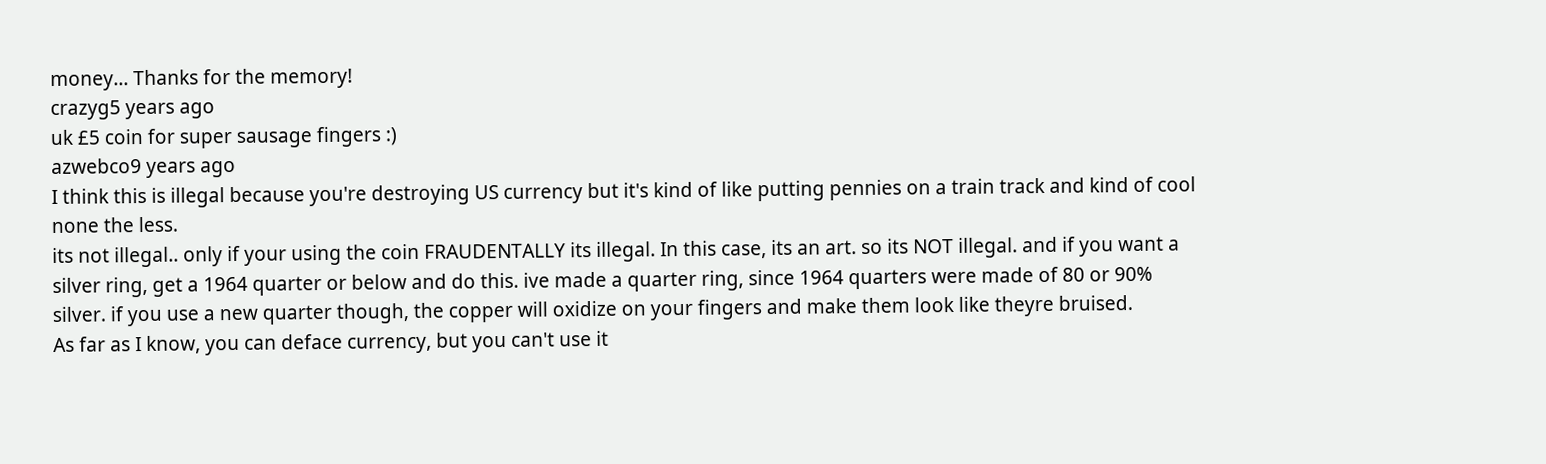money... Thanks for the memory!
crazyg5 years ago
uk £5 coin for super sausage fingers :)
azwebco9 years ago
I think this is illegal because you're destroying US currency but it's kind of like putting pennies on a train track and kind of cool none the less.
its not illegal.. only if your using the coin FRAUDENTALLY its illegal. In this case, its an art. so its NOT illegal. and if you want a silver ring, get a 1964 quarter or below and do this. ive made a quarter ring, since 1964 quarters were made of 80 or 90% silver. if you use a new quarter though, the copper will oxidize on your fingers and make them look like theyre bruised.
As far as I know, you can deface currency, but you can't use it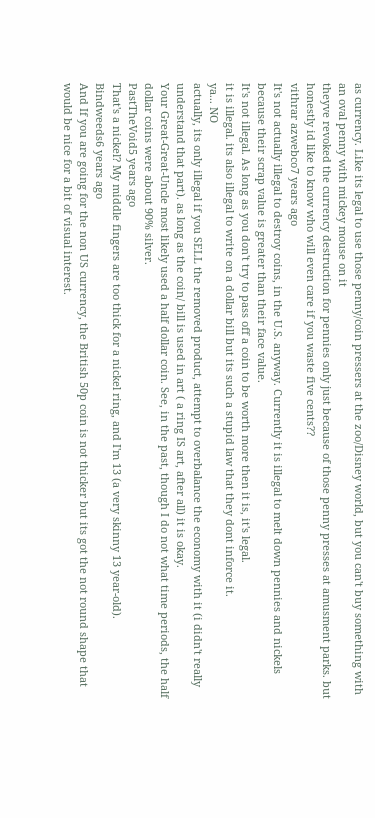as currency. Like its legal to use those penny/coin pressers at the zoo/Disney world, but you can't buy something with an oval penny with mickey mouse on it
theyve revoked the currency destruction for pennies only just because of those penny presses at amusment parks. but honestly id like to know who will even care if you waste five cents??
vithrar azwebco7 years ago
It's not actually illegal to destroy coins, in the U.S. anyway. Currently it is illegal to melt down pennies and nickels because their scrap value is greater than their face value.
It's not illegal. As long as you don't try to pass off a coin to be worth more then it is, it's legal.
it is illegal. its also illegal to write on a dollar bill but its such a stupid law that they dont inforce it.
ya... NO
actually, its only illegal if you SELL the removed product, attempt to overbalance the economy with it (i didn't really understand that part). as long as the coin/ bill is used in art ( a ring IS art, after all) it is okay.
Your Great-Great-Uncle most likely used a half dollar coin. See, in the past, though I do not what time periods, the half dollar coins were about 90% silver.
PastTheVoid5 years ago
That's a nickel? My middle fingers are too thick for a nickel ring, and I'm 13 (a very skinny 13 year-old).
Bindweeds6 years ago
And If you are going for the non US currency, the British 50p coin is not thicker but its got the not round shape that would be nice for a bit of visual interest.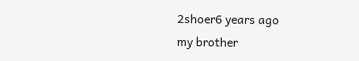2shoer6 years ago
my brother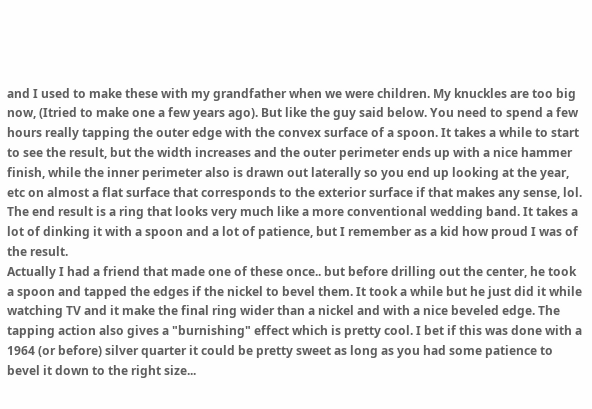and I used to make these with my grandfather when we were children. My knuckles are too big now, (Itried to make one a few years ago). But like the guy said below. You need to spend a few hours really tapping the outer edge with the convex surface of a spoon. It takes a while to start to see the result, but the width increases and the outer perimeter ends up with a nice hammer finish, while the inner perimeter also is drawn out laterally so you end up looking at the year, etc on almost a flat surface that corresponds to the exterior surface if that makes any sense, lol. The end result is a ring that looks very much like a more conventional wedding band. It takes a lot of dinking it with a spoon and a lot of patience, but I remember as a kid how proud I was of the result.
Actually I had a friend that made one of these once.. but before drilling out the center, he took a spoon and tapped the edges if the nickel to bevel them. It took a while but he just did it while watching TV and it make the final ring wider than a nickel and with a nice beveled edge. The tapping action also gives a "burnishing" effect which is pretty cool. I bet if this was done with a 1964 (or before) silver quarter it could be pretty sweet as long as you had some patience to bevel it down to the right size...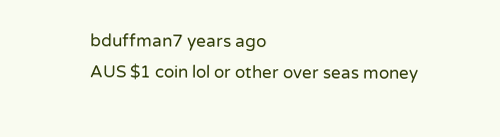bduffman7 years ago
AUS $1 coin lol or other over seas money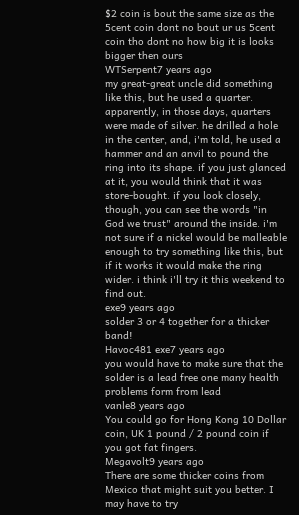$2 coin is bout the same size as the 5cent coin dont no bout ur us 5cent coin tho dont no how big it is looks bigger then ours
WTSerpent7 years ago
my great-great uncle did something like this, but he used a quarter. apparently, in those days, quarters were made of silver. he drilled a hole in the center, and, i'm told, he used a hammer and an anvil to pound the ring into its shape. if you just glanced at it, you would think that it was store-bought. if you look closely, though, you can see the words "in God we trust" around the inside. i'm not sure if a nickel would be malleable enough to try something like this, but if it works it would make the ring wider. i think i'll try it this weekend to find out.
exe9 years ago
solder 3 or 4 together for a thicker band!
Havoc481 exe7 years ago
you would have to make sure that the solder is a lead free one many health problems form from lead
vanle8 years ago
You could go for Hong Kong 10 Dollar coin, UK 1 pound / 2 pound coin if you got fat fingers.
Megavolt9 years ago
There are some thicker coins from Mexico that might suit you better. I may have to try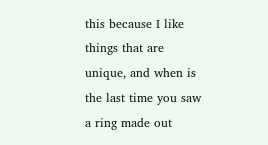this because I like things that are unique, and when is the last time you saw a ring made out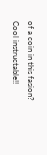of a coin in this fasion? Cool instructable!!